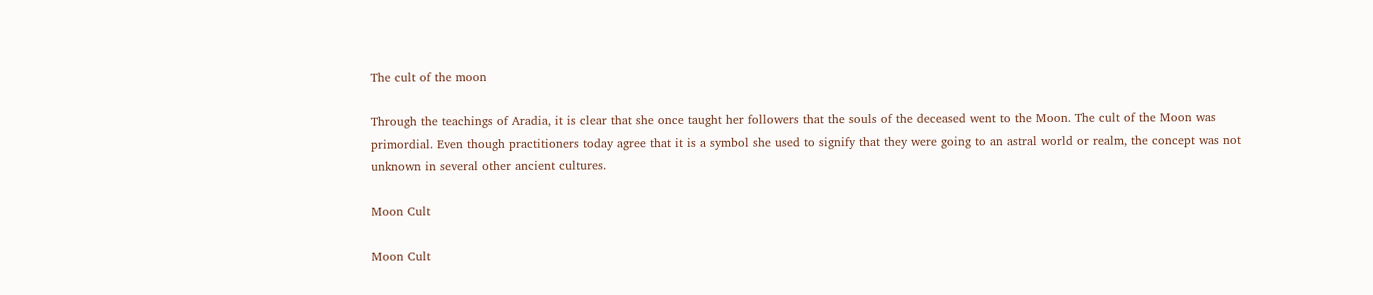The cult of the moon

Through the teachings of Aradia, it is clear that she once taught her followers that the souls of the deceased went to the Moon. The cult of the Moon was primordial. Even though practitioners today agree that it is a symbol she used to signify that they were going to an astral world or realm, the concept was not unknown in several other ancient cultures.

Moon Cult

Moon Cult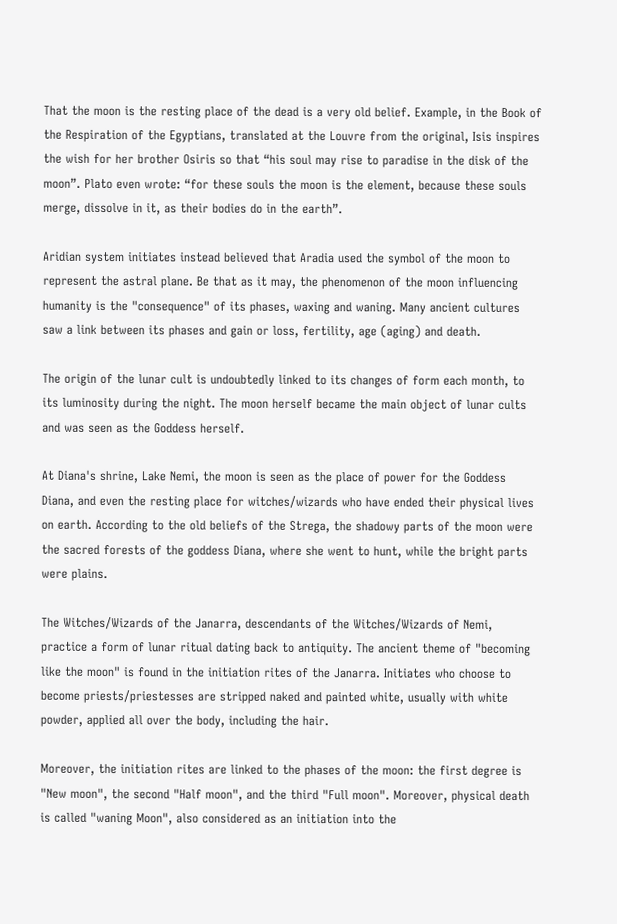That the moon is the resting place of the dead is a very old belief. Example, in the Book of the Respiration of the Egyptians, translated at the Louvre from the original, Isis inspires the wish for her brother Osiris so that “his soul may rise to paradise in the disk of the moon”. Plato even wrote: “for these souls the moon is the element, because these souls merge, dissolve in it, as their bodies do in the earth”.

Aridian system initiates instead believed that Aradia used the symbol of the moon to represent the astral plane. Be that as it may, the phenomenon of the moon influencing humanity is the "consequence" of its phases, waxing and waning. Many ancient cultures saw a link between its phases and gain or loss, fertility, age (aging) and death.

The origin of the lunar cult is undoubtedly linked to its changes of form each month, to its luminosity during the night. The moon herself became the main object of lunar cults and was seen as the Goddess herself.

At Diana's shrine, Lake Nemi, the moon is seen as the place of power for the Goddess Diana, and even the resting place for witches/wizards who have ended their physical lives on earth. According to the old beliefs of the Strega, the shadowy parts of the moon were the sacred forests of the goddess Diana, where she went to hunt, while the bright parts were plains.

The Witches/Wizards of the Janarra, descendants of the Witches/Wizards of Nemi, practice a form of lunar ritual dating back to antiquity. The ancient theme of "becoming like the moon" is found in the initiation rites of the Janarra. Initiates who choose to become priests/priestesses are stripped naked and painted white, usually with white powder, applied all over the body, including the hair.

Moreover, the initiation rites are linked to the phases of the moon: the first degree is "New moon", the second "Half moon", and the third "Full moon". Moreover, physical death is called "waning Moon", also considered as an initiation into the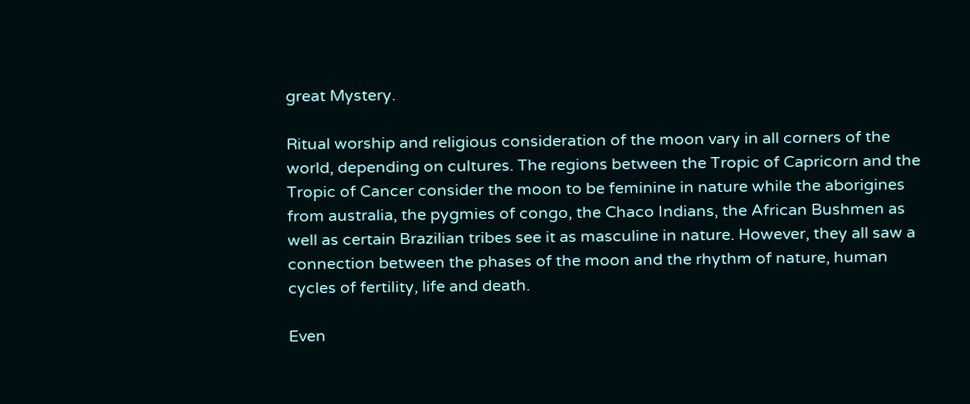great Mystery.

Ritual worship and religious consideration of the moon vary in all corners of the world, depending on cultures. The regions between the Tropic of Capricorn and the Tropic of Cancer consider the moon to be feminine in nature while the aborigines from australia, the pygmies of congo, the Chaco Indians, the African Bushmen as well as certain Brazilian tribes see it as masculine in nature. However, they all saw a connection between the phases of the moon and the rhythm of nature, human cycles of fertility, life and death.

Even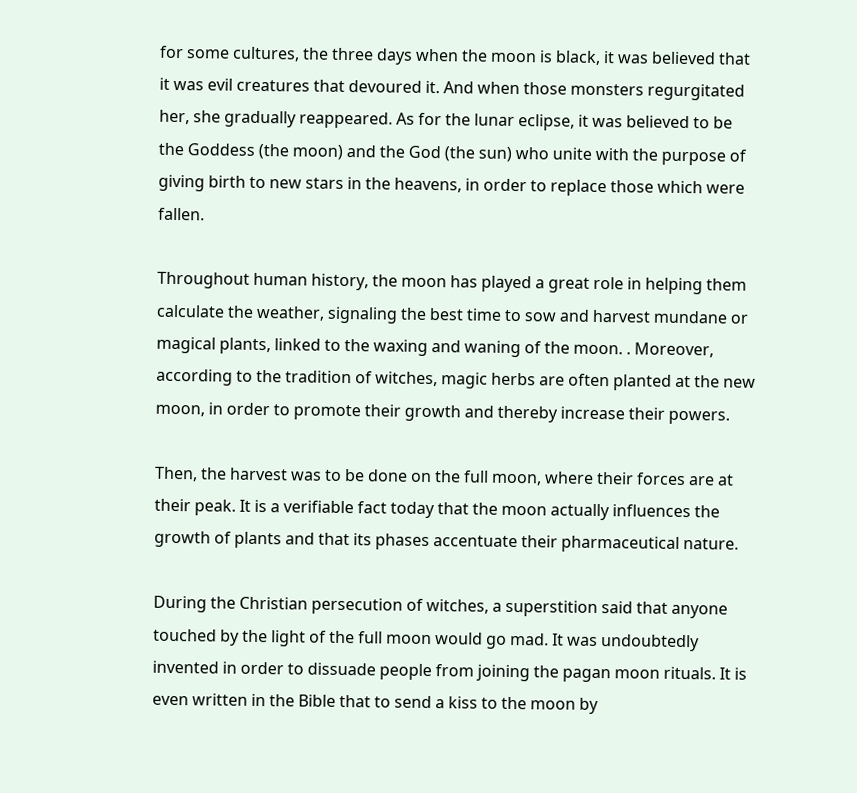for some cultures, the three days when the moon is black, it was believed that it was evil creatures that devoured it. And when those monsters regurgitated her, she gradually reappeared. As for the lunar eclipse, it was believed to be the Goddess (the moon) and the God (the sun) who unite with the purpose of giving birth to new stars in the heavens, in order to replace those which were fallen.

Throughout human history, the moon has played a great role in helping them calculate the weather, signaling the best time to sow and harvest mundane or magical plants, linked to the waxing and waning of the moon. . Moreover, according to the tradition of witches, magic herbs are often planted at the new moon, in order to promote their growth and thereby increase their powers.

Then, the harvest was to be done on the full moon, where their forces are at their peak. It is a verifiable fact today that the moon actually influences the growth of plants and that its phases accentuate their pharmaceutical nature.

During the Christian persecution of witches, a superstition said that anyone touched by the light of the full moon would go mad. It was undoubtedly invented in order to dissuade people from joining the pagan moon rituals. It is even written in the Bible that to send a kiss to the moon by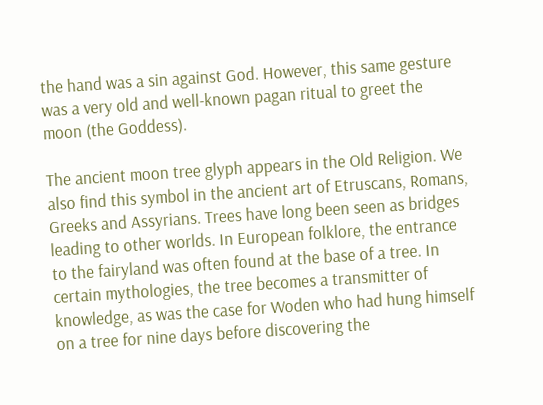the hand was a sin against God. However, this same gesture was a very old and well-known pagan ritual to greet the moon (the Goddess).

The ancient moon tree glyph appears in the Old Religion. We also find this symbol in the ancient art of Etruscans, Romans, Greeks and Assyrians. Trees have long been seen as bridges leading to other worlds. In European folklore, the entrance to the fairyland was often found at the base of a tree. In certain mythologies, the tree becomes a transmitter of knowledge, as was the case for Woden who had hung himself on a tree for nine days before discovering the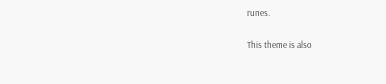runes.

This theme is also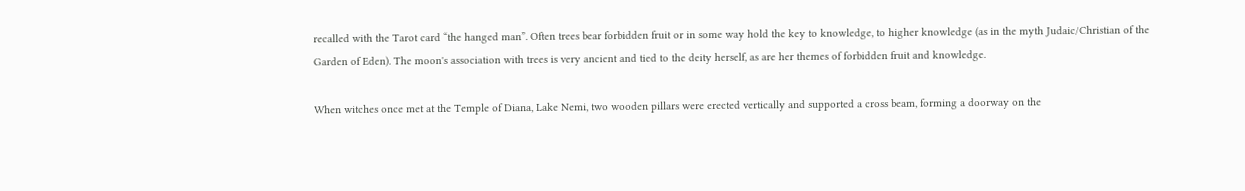recalled with the Tarot card “the hanged man”. Often trees bear forbidden fruit or in some way hold the key to knowledge, to higher knowledge (as in the myth Judaic/Christian of the Garden of Eden). The moon's association with trees is very ancient and tied to the deity herself, as are her themes of forbidden fruit and knowledge.

When witches once met at the Temple of Diana, Lake Nemi, two wooden pillars were erected vertically and supported a cross beam, forming a doorway on the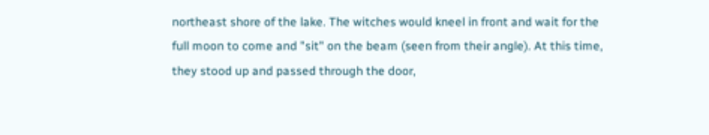northeast shore of the lake. The witches would kneel in front and wait for the full moon to come and "sit" on the beam (seen from their angle). At this time, they stood up and passed through the door,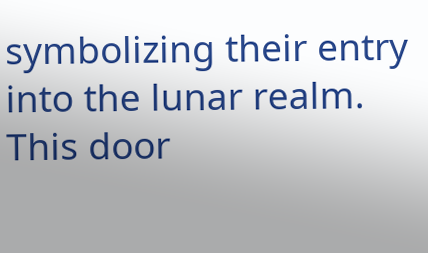symbolizing their entry into the lunar realm. This door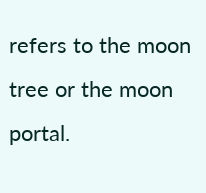refers to the moon tree or the moon portal.